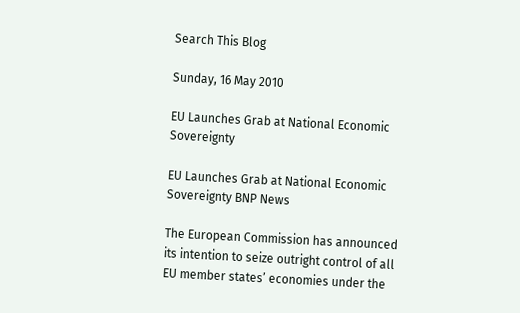Search This Blog

Sunday, 16 May 2010

EU Launches Grab at National Economic Sovereignty

EU Launches Grab at National Economic Sovereignty BNP News

The European Commission has announced its intention to seize outright control of all EU member states’ economies under the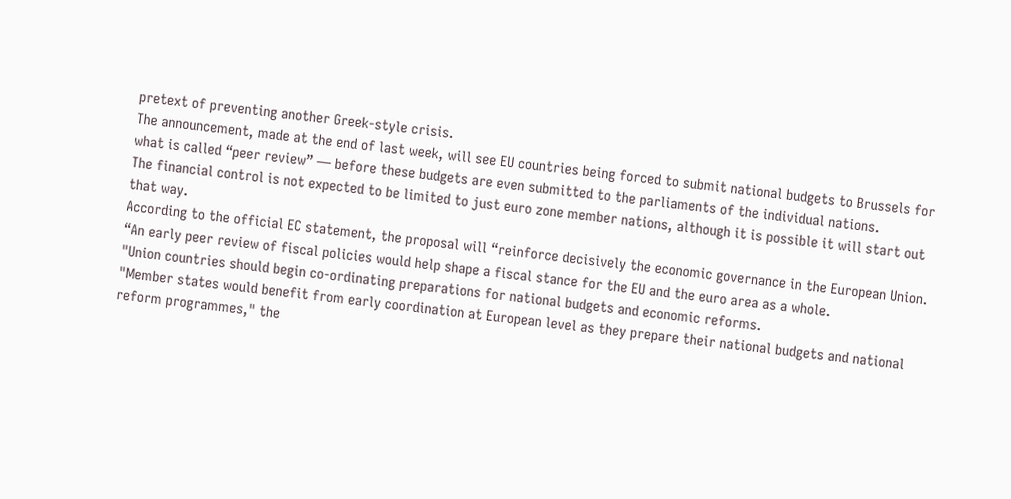pretext of preventing another Greek-style crisis.
The announcement, made at the end of last week, will see EU countries being forced to submit national budgets to Brussels for what is called “peer review” — before these budgets are even submitted to the parliaments of the individual nations.
The financial control is not expected to be limited to just euro zone member nations, although it is possible it will start out that way.
According to the official EC statement, the proposal will “reinforce decisively the economic governance in the European Union.
“An early peer review of fiscal policies would help shape a fiscal stance for the EU and the euro area as a whole.
"Union countries should begin co-ordinating preparations for national budgets and economic reforms.
"Member states would benefit from early coordination at European level as they prepare their national budgets and national reform programmes," the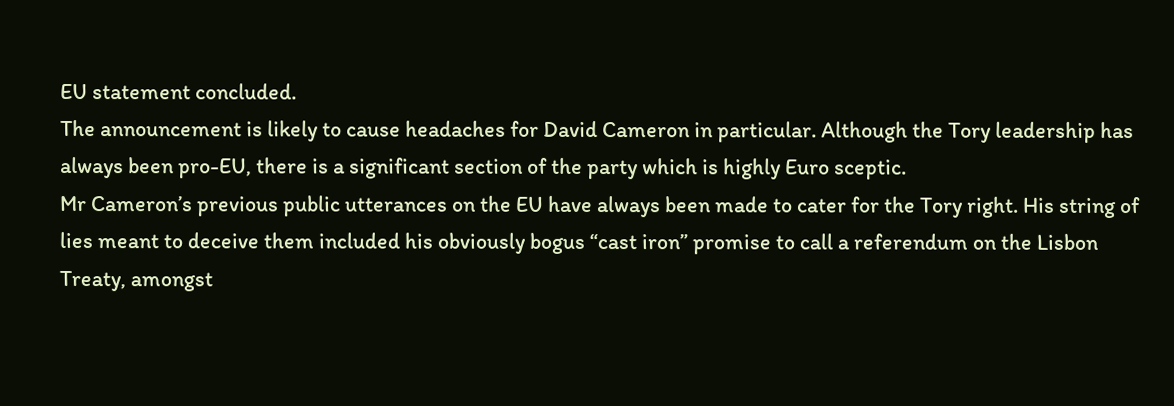EU statement concluded.
The announcement is likely to cause headaches for David Cameron in particular. Although the Tory leadership has always been pro-EU, there is a significant section of the party which is highly Euro sceptic.
Mr Cameron’s previous public utterances on the EU have always been made to cater for the Tory right. His string of lies meant to deceive them included his obviously bogus “cast iron” promise to call a referendum on the Lisbon Treaty, amongst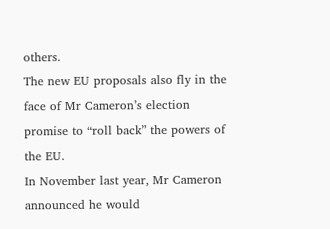others.
The new EU proposals also fly in the face of Mr Cameron’s election promise to “roll back” the powers of the EU.
In November last year, Mr Cameron announced he would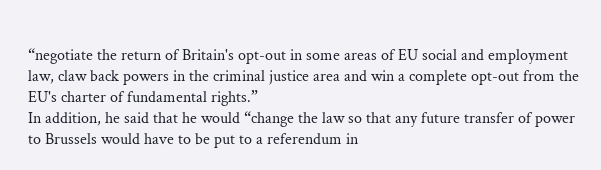“negotiate the return of Britain's opt-out in some areas of EU social and employment law, claw back powers in the criminal justice area and win a complete opt-out from the EU's charter of fundamental rights.”
In addition, he said that he would “change the law so that any future transfer of power to Brussels would have to be put to a referendum in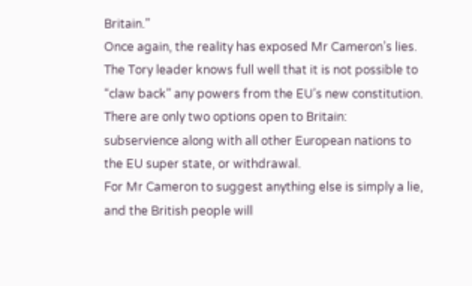Britain.”
Once again, the reality has exposed Mr Cameron’s lies. The Tory leader knows full well that it is not possible to “claw back” any powers from the EU’s new constitution.
There are only two options open to Britain: subservience along with all other European nations to the EU super state, or withdrawal.
For Mr Cameron to suggest anything else is simply a lie, and the British people will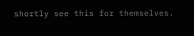shortly see this for themselves.